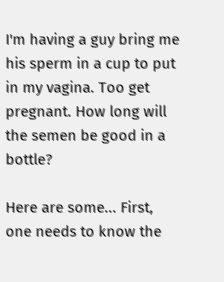I'm having a guy bring me his sperm in a cup to put in my vagina. Too get pregnant. How long will the semen be good in a bottle?

Here are some... First, one needs to know the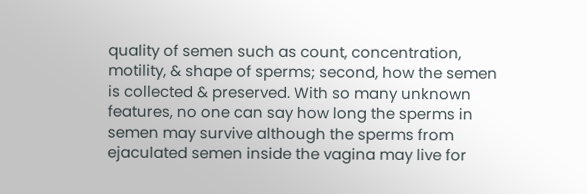quality of semen such as count, concentration, motility, & shape of sperms; second, how the semen is collected & preserved. With so many unknown features, no one can say how long the sperms in semen may survive although the sperms from ejaculated semen inside the vagina may live for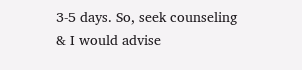3-5 days. So, seek counseling & I would advise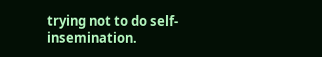trying not to do self-insemination.